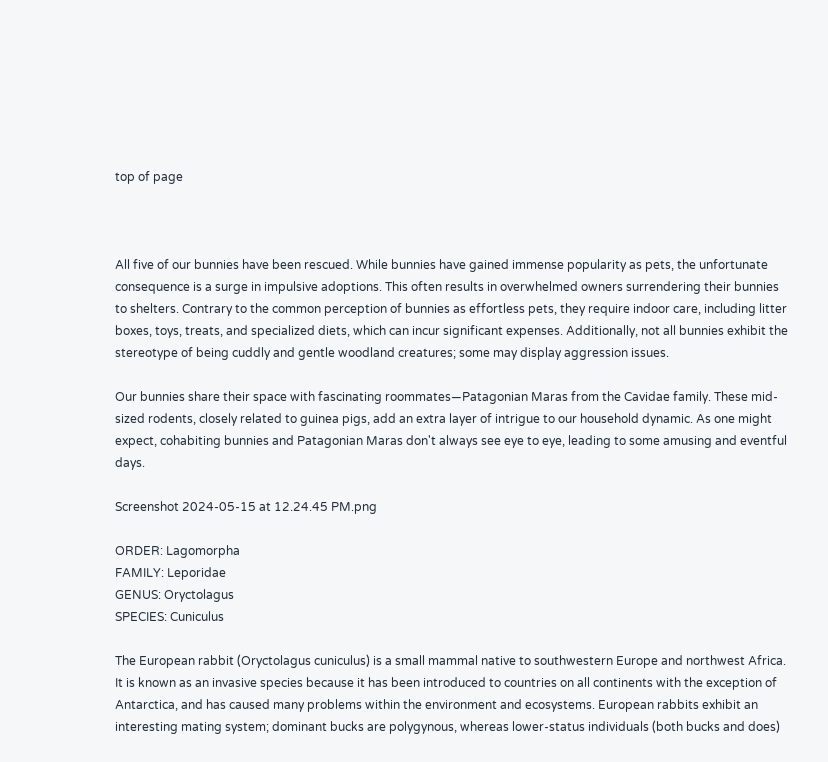top of page



All five of our bunnies have been rescued. While bunnies have gained immense popularity as pets, the unfortunate consequence is a surge in impulsive adoptions. This often results in overwhelmed owners surrendering their bunnies to shelters. Contrary to the common perception of bunnies as effortless pets, they require indoor care, including litter boxes, toys, treats, and specialized diets, which can incur significant expenses. Additionally, not all bunnies exhibit the stereotype of being cuddly and gentle woodland creatures; some may display aggression issues.

Our bunnies share their space with fascinating roommates—Patagonian Maras from the Cavidae family. These mid-sized rodents, closely related to guinea pigs, add an extra layer of intrigue to our household dynamic. As one might expect, cohabiting bunnies and Patagonian Maras don't always see eye to eye, leading to some amusing and eventful days.

Screenshot 2024-05-15 at 12.24.45 PM.png

ORDER: Lagomorpha
FAMILY: Leporidae
GENUS: Oryctolagus
SPECIES: Cuniculus

The European rabbit (Oryctolagus cuniculus) is a small mammal native to southwestern Europe and northwest Africa. It is known as an invasive species because it has been introduced to countries on all continents with the exception of Antarctica, and has caused many problems within the environment and ecosystems. European rabbits exhibit an interesting mating system; dominant bucks are polygynous, whereas lower-status individuals (both bucks and does)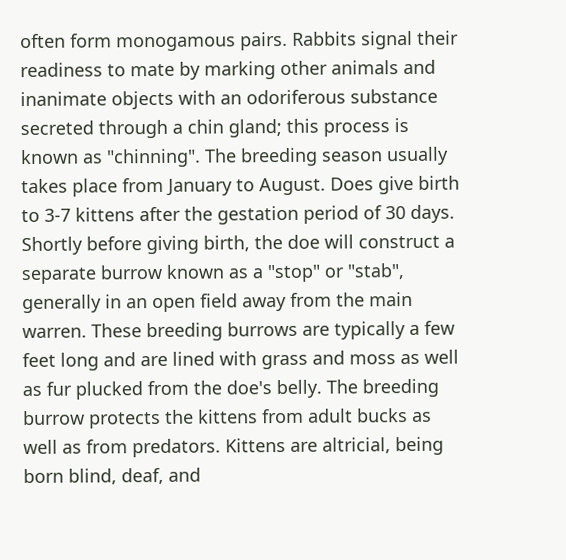often form monogamous pairs. Rabbits signal their readiness to mate by marking other animals and inanimate objects with an odoriferous substance secreted through a chin gland; this process is known as "chinning". The breeding season usually takes place from January to August. Does give birth to 3-7 kittens after the gestation period of 30 days. Shortly before giving birth, the doe will construct a separate burrow known as a "stop" or "stab", generally in an open field away from the main warren. These breeding burrows are typically a few feet long and are lined with grass and moss as well as fur plucked from the doe's belly. The breeding burrow protects the kittens from adult bucks as well as from predators. Kittens are altricial, being born blind, deaf, and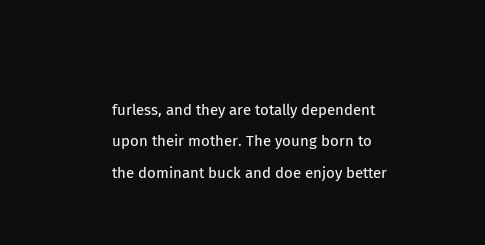furless, and they are totally dependent upon their mother. The young born to the dominant buck and doe enjoy better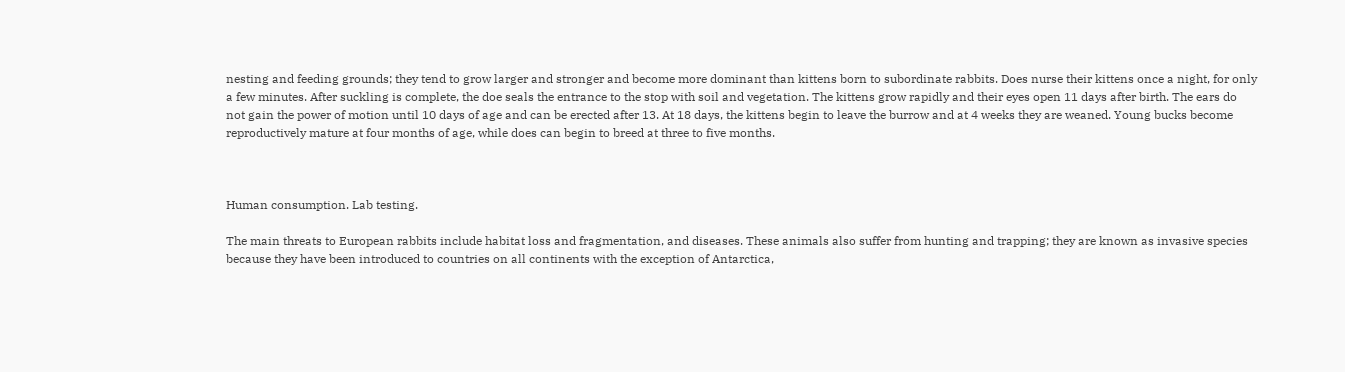nesting and feeding grounds; they tend to grow larger and stronger and become more dominant than kittens born to subordinate rabbits. Does nurse their kittens once a night, for only a few minutes. After suckling is complete, the doe seals the entrance to the stop with soil and vegetation. The kittens grow rapidly and their eyes open 11 days after birth. The ears do not gain the power of motion until 10 days of age and can be erected after 13. At 18 days, the kittens begin to leave the burrow and at 4 weeks they are weaned. Young bucks become reproductively mature at four months of age, while does can begin to breed at three to five months.



Human consumption. Lab testing.

The main threats to European rabbits include habitat loss and fragmentation, and diseases. These animals also suffer from hunting and trapping; they are known as invasive species because they have been introduced to countries on all continents with the exception of Antarctica,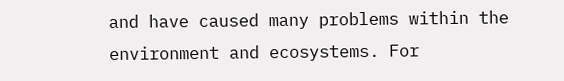and have caused many problems within the environment and ecosystems. For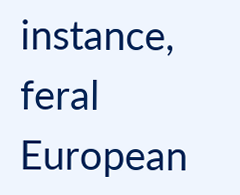instance, feral European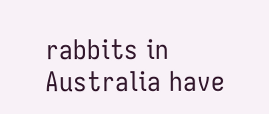rabbits in Australia have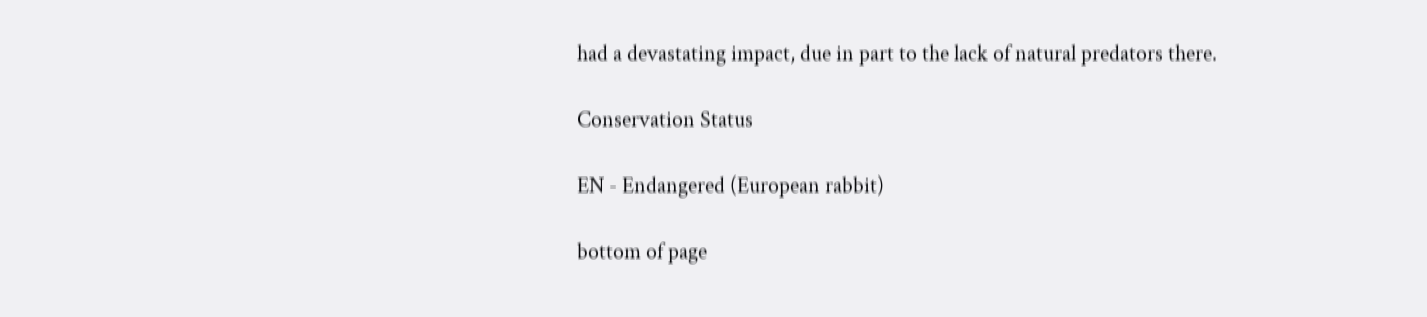had a devastating impact, due in part to the lack of natural predators there.

Conservation Status

EN - Endangered (European rabbit)

bottom of page